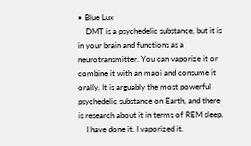• Blue Lux
    DMT is a psychedelic substance, but it is in your brain and functions as a neurotransmitter. You can vaporize it or combine it with an maoi and consume it orally. It is arguably the most powerful psychedelic substance on Earth, and there is research about it in terms of REM sleep.
    I have done it. I vaporized it.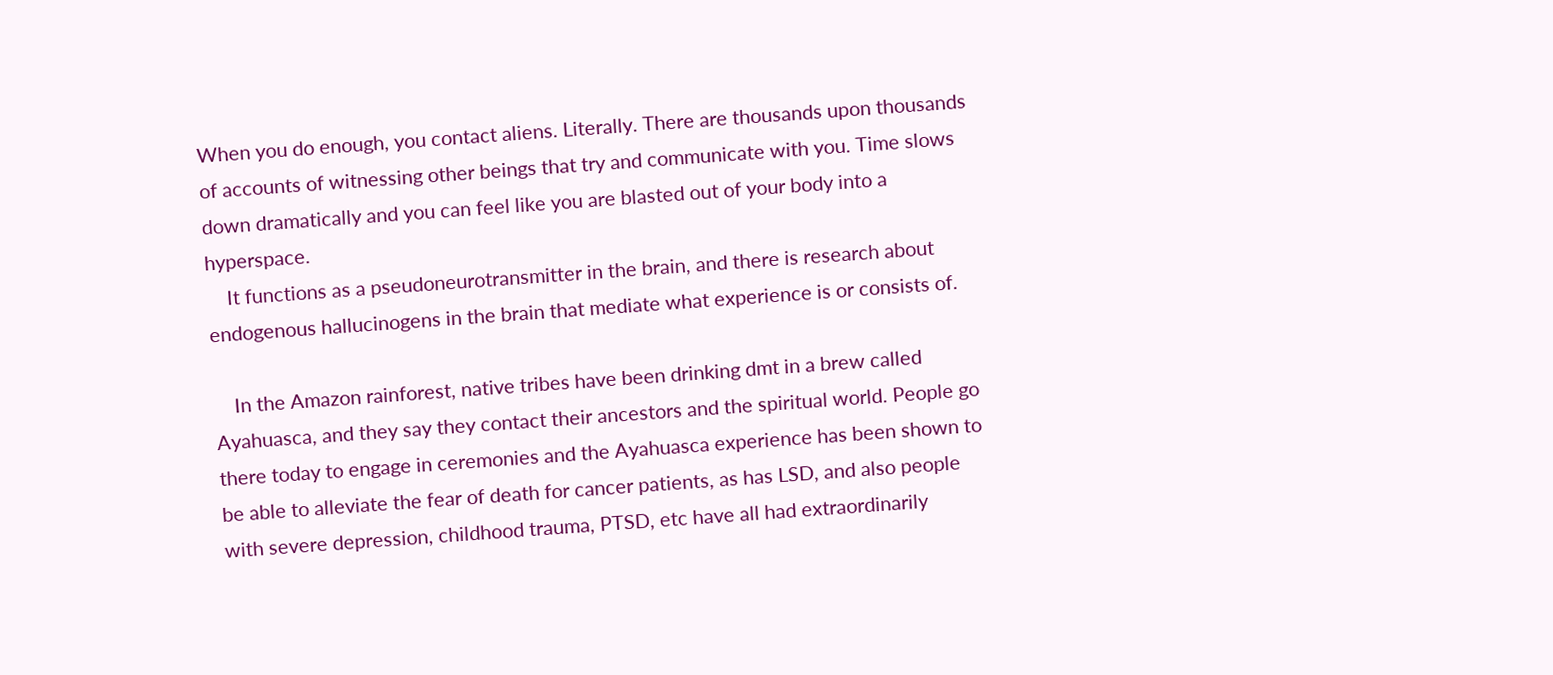When you do enough, you contact aliens. Literally. There are thousands upon thousands of accounts of witnessing other beings that try and communicate with you. Time slows down dramatically and you can feel like you are blasted out of your body into a hyperspace.
    It functions as a pseudoneurotransmitter in the brain, and there is research about endogenous hallucinogens in the brain that mediate what experience is or consists of.

    In the Amazon rainforest, native tribes have been drinking dmt in a brew called Ayahuasca, and they say they contact their ancestors and the spiritual world. People go there today to engage in ceremonies and the Ayahuasca experience has been shown to be able to alleviate the fear of death for cancer patients, as has LSD, and also people with severe depression, childhood trauma, PTSD, etc have all had extraordinarily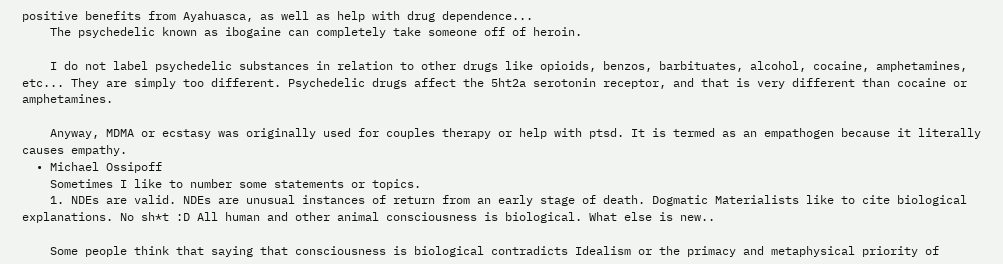positive benefits from Ayahuasca, as well as help with drug dependence...
    The psychedelic known as ibogaine can completely take someone off of heroin.

    I do not label psychedelic substances in relation to other drugs like opioids, benzos, barbituates, alcohol, cocaine, amphetamines, etc... They are simply too different. Psychedelic drugs affect the 5ht2a serotonin receptor, and that is very different than cocaine or amphetamines.

    Anyway, MDMA or ecstasy was originally used for couples therapy or help with ptsd. It is termed as an empathogen because it literally causes empathy.
  • Michael Ossipoff
    Sometimes I like to number some statements or topics.
    1. NDEs are valid. NDEs are unusual instances of return from an early stage of death. Dogmatic Materialists like to cite biological explanations. No sh*t :D All human and other animal consciousness is biological. What else is new..

    Some people think that saying that consciousness is biological contradicts Idealism or the primacy and metaphysical priority of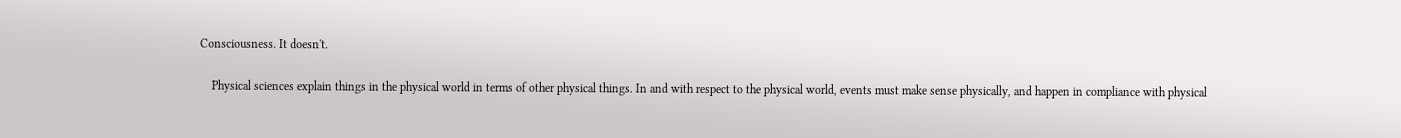Consciousness. It doesn't.

    Physical sciences explain things in the physical world in terms of other physical things. In and with respect to the physical world, events must make sense physically, and happen in compliance with physical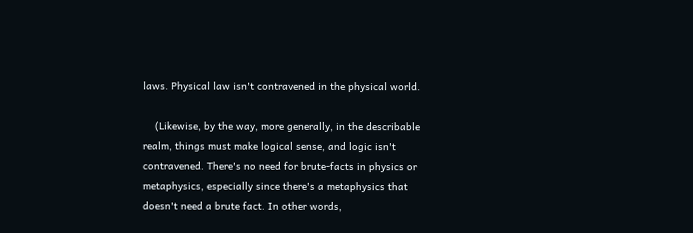laws. Physical law isn't contravened in the physical world.

    (Likewise, by the way, more generally, in the describable realm, things must make logical sense, and logic isn't contravened. There's no need for brute-facts in physics or metaphysics, especially since there's a metaphysics that doesn't need a brute fact. In other words,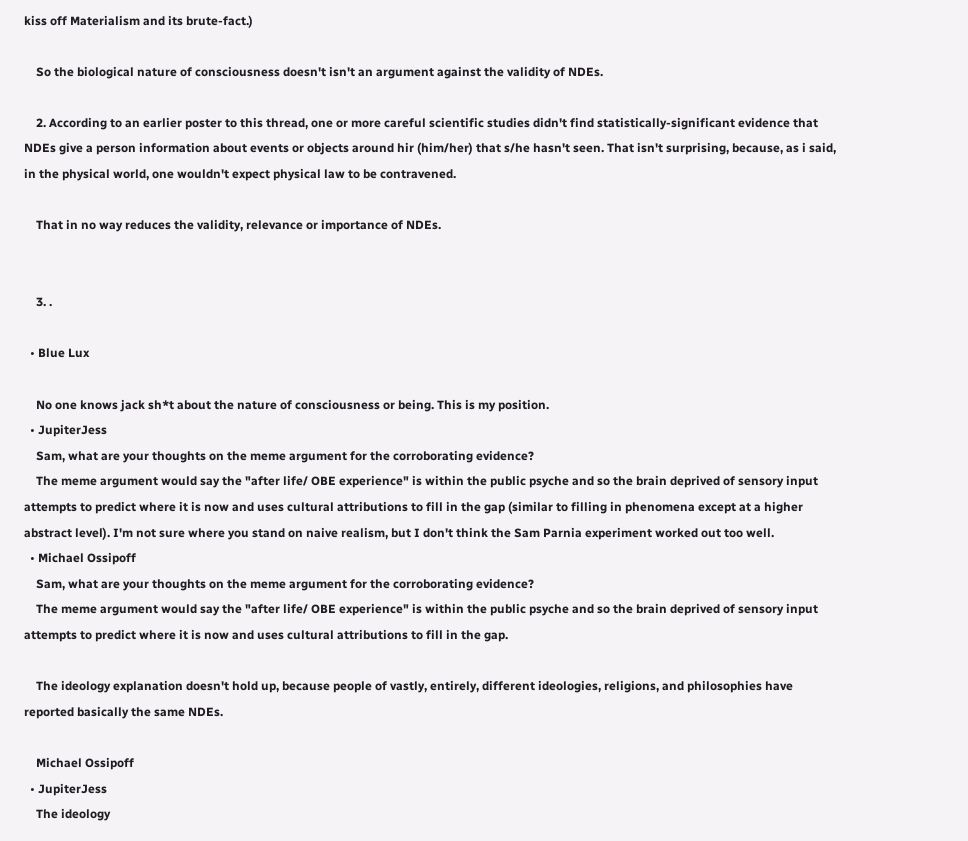kiss off Materialism and its brute-fact.)

    So the biological nature of consciousness doesn't isn't an argument against the validity of NDEs.

    2. According to an earlier poster to this thread, one or more careful scientific studies didn't find statistically-significant evidence that NDEs give a person information about events or objects around hir (him/her) that s/he hasn't seen. That isn't surprising, because, as i said, in the physical world, one wouldn't expect physical law to be contravened.

    That in no way reduces the validity, relevance or importance of NDEs.


    3. .

  • Blue Lux

    No one knows jack sh*t about the nature of consciousness or being. This is my position.
  • JupiterJess
    Sam, what are your thoughts on the meme argument for the corroborating evidence?
    The meme argument would say the "after life/ OBE experience" is within the public psyche and so the brain deprived of sensory input attempts to predict where it is now and uses cultural attributions to fill in the gap (similar to filling in phenomena except at a higher abstract level). I'm not sure where you stand on naive realism, but I don't think the Sam Parnia experiment worked out too well.
  • Michael Ossipoff
    Sam, what are your thoughts on the meme argument for the corroborating evidence?
    The meme argument would say the "after life/ OBE experience" is within the public psyche and so the brain deprived of sensory input attempts to predict where it is now and uses cultural attributions to fill in the gap.

    The ideology explanation doesn't hold up, because people of vastly, entirely, different ideologies, religions, and philosophies have reported basically the same NDEs.

    Michael Ossipoff
  • JupiterJess
    The ideology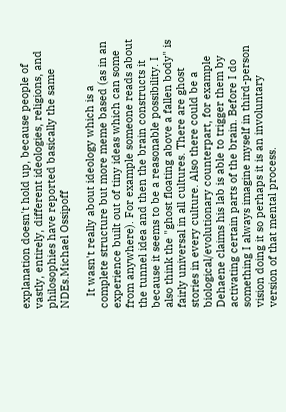explanation doesn't hold up, because people of vastly, entirely, different ideologies, religions, and philosophies have reported basically the same NDEs.Michael Ossipoff

    It wasn't really about ideology which is a complete structure but more meme based (as in an experience built out of tiny ideas which can some from anywhere). For example someone reads about the tunnel idea and then the brain constructs it because it seems to be a reasonable possibility. I also think the "ghost floating above a fallen body" is fairly universal in all cultures. There are ghost stories in every culture. Also there could be a biological/evolutionary counterpart, for example Dehaene claims his lab is able to trigger them by activating certain parts of the brain. Before I do something I always imagine myself in third-person vision doing it so perhaps it is an involuntary version of that mental process.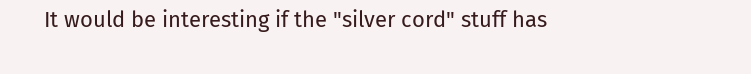It would be interesting if the "silver cord" stuff has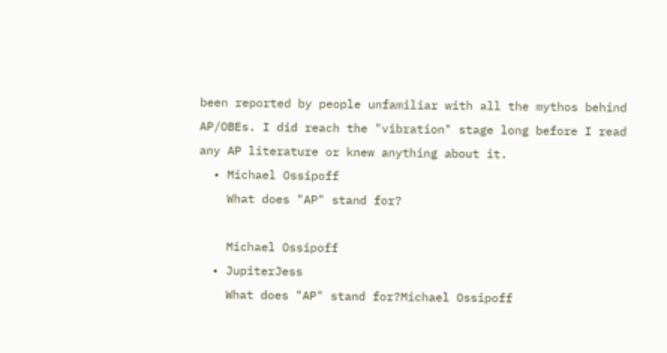been reported by people unfamiliar with all the mythos behind AP/OBEs. I did reach the "vibration" stage long before I read any AP literature or knew anything about it.
  • Michael Ossipoff
    What does "AP" stand for?

    Michael Ossipoff
  • JupiterJess
    What does "AP" stand for?Michael Ossipoff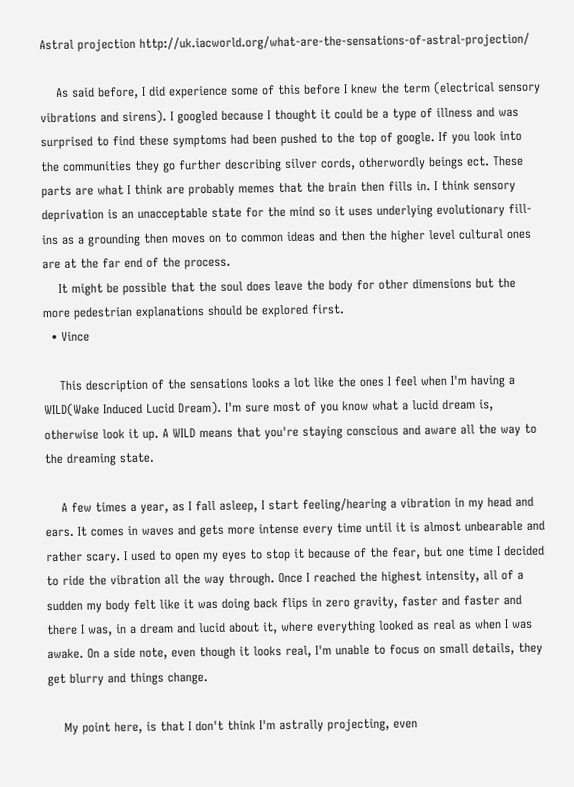Astral projection http://uk.iacworld.org/what-are-the-sensations-of-astral-projection/

    As said before, I did experience some of this before I knew the term (electrical sensory vibrations and sirens). I googled because I thought it could be a type of illness and was surprised to find these symptoms had been pushed to the top of google. If you look into the communities they go further describing silver cords, otherwordly beings ect. These parts are what I think are probably memes that the brain then fills in. I think sensory deprivation is an unacceptable state for the mind so it uses underlying evolutionary fill-ins as a grounding then moves on to common ideas and then the higher level cultural ones are at the far end of the process.
    It might be possible that the soul does leave the body for other dimensions but the more pedestrian explanations should be explored first.
  • Vince

    This description of the sensations looks a lot like the ones I feel when I'm having a WILD(Wake Induced Lucid Dream). I'm sure most of you know what a lucid dream is, otherwise look it up. A WILD means that you're staying conscious and aware all the way to the dreaming state.

    A few times a year, as I fall asleep, I start feeling/hearing a vibration in my head and ears. It comes in waves and gets more intense every time until it is almost unbearable and rather scary. I used to open my eyes to stop it because of the fear, but one time I decided to ride the vibration all the way through. Once I reached the highest intensity, all of a sudden my body felt like it was doing back flips in zero gravity, faster and faster and there I was, in a dream and lucid about it, where everything looked as real as when I was awake. On a side note, even though it looks real, I'm unable to focus on small details, they get blurry and things change.

    My point here, is that I don't think I'm astrally projecting, even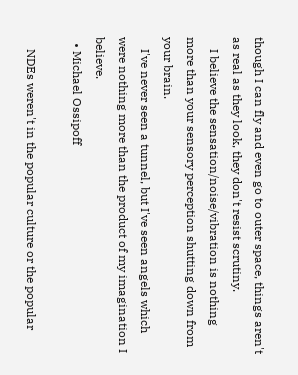though I can fly and even go to outer space, things aren't as real as they look, they don't resist scrutiny.
    I believe the sensation/noise/vibration is nothing more than your sensory perception shutting down from your brain.
    I've never seen a tunnel, but I've seen angels which were nothing more than the product of my imagination I believe.
  • Michael Ossipoff

    NDEs weren't in the popular culture or the popular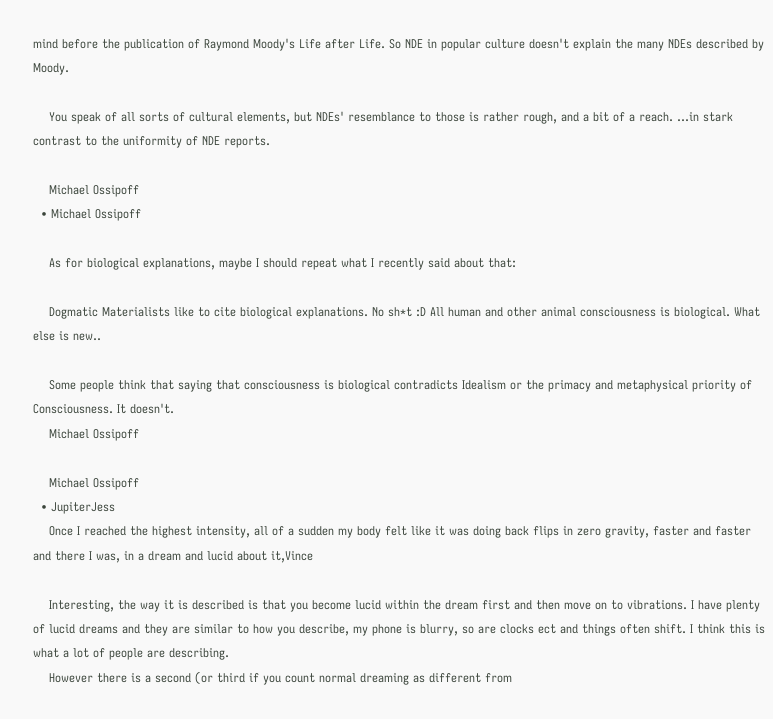mind before the publication of Raymond Moody's Life after Life. So NDE in popular culture doesn't explain the many NDEs described by Moody.

    You speak of all sorts of cultural elements, but NDEs' resemblance to those is rather rough, and a bit of a reach. ...in stark contrast to the uniformity of NDE reports.

    Michael Ossipoff
  • Michael Ossipoff

    As for biological explanations, maybe I should repeat what I recently said about that:

    Dogmatic Materialists like to cite biological explanations. No sh*t :D All human and other animal consciousness is biological. What else is new..

    Some people think that saying that consciousness is biological contradicts Idealism or the primacy and metaphysical priority of Consciousness. It doesn't.
    Michael Ossipoff

    Michael Ossipoff
  • JupiterJess
    Once I reached the highest intensity, all of a sudden my body felt like it was doing back flips in zero gravity, faster and faster and there I was, in a dream and lucid about it,Vince

    Interesting, the way it is described is that you become lucid within the dream first and then move on to vibrations. I have plenty of lucid dreams and they are similar to how you describe, my phone is blurry, so are clocks ect and things often shift. I think this is what a lot of people are describing.
    However there is a second (or third if you count normal dreaming as different from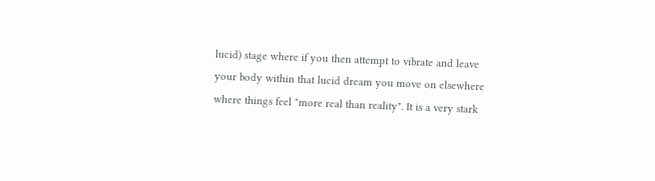lucid) stage where if you then attempt to vibrate and leave your body within that lucid dream you move on elsewhere where things feel "more real than reality". It is a very stark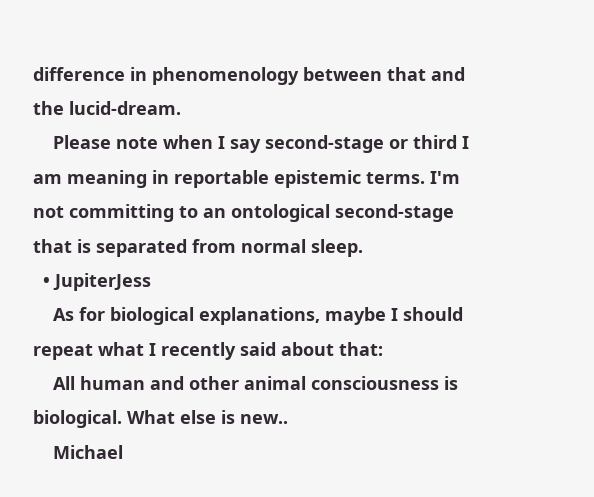difference in phenomenology between that and the lucid-dream.
    Please note when I say second-stage or third I am meaning in reportable epistemic terms. I'm not committing to an ontological second-stage that is separated from normal sleep.
  • JupiterJess
    As for biological explanations, maybe I should repeat what I recently said about that:
    All human and other animal consciousness is biological. What else is new..
    Michael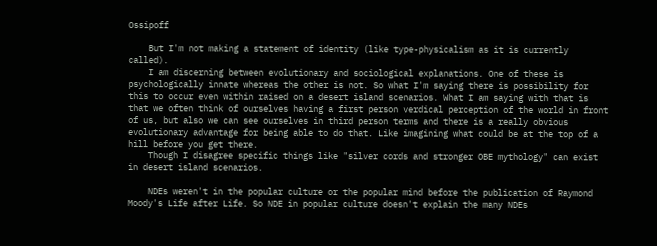Ossipoff

    But I'm not making a statement of identity (like type-physicalism as it is currently called).
    I am discerning between evolutionary and sociological explanations. One of these is psychologically innate whereas the other is not. So what I'm saying there is possibility for this to occur even within raised on a desert island scenarios. What I am saying with that is that we often think of ourselves having a first person verdical perception of the world in front of us, but also we can see ourselves in third person terms and there is a really obvious evolutionary advantage for being able to do that. Like imagining what could be at the top of a hill before you get there.
    Though I disagree specific things like "silver cords and stronger OBE mythology" can exist in desert island scenarios.

    NDEs weren't in the popular culture or the popular mind before the publication of Raymond Moody's Life after Life. So NDE in popular culture doesn't explain the many NDEs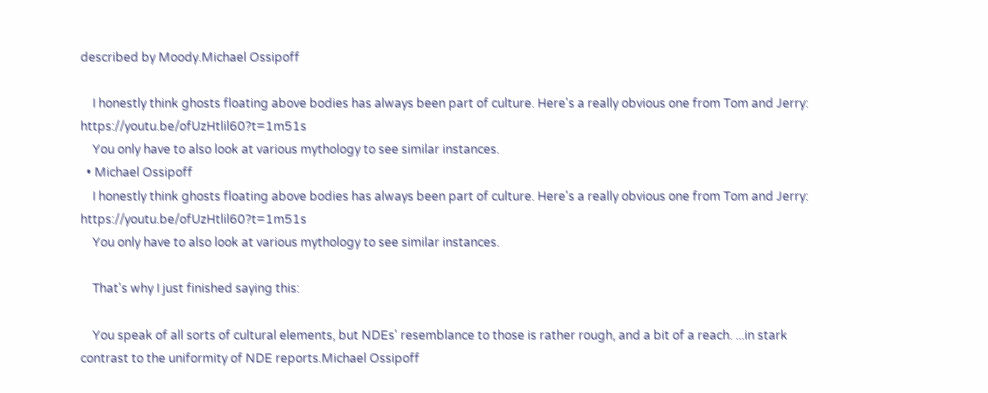described by Moody.Michael Ossipoff

    I honestly think ghosts floating above bodies has always been part of culture. Here's a really obvious one from Tom and Jerry: https://youtu.be/ofUzHtlil60?t=1m51s
    You only have to also look at various mythology to see similar instances.
  • Michael Ossipoff
    I honestly think ghosts floating above bodies has always been part of culture. Here's a really obvious one from Tom and Jerry: https://youtu.be/ofUzHtlil60?t=1m51s
    You only have to also look at various mythology to see similar instances.

    That's why I just finished saying this:

    You speak of all sorts of cultural elements, but NDEs' resemblance to those is rather rough, and a bit of a reach. ...in stark contrast to the uniformity of NDE reports.Michael Ossipoff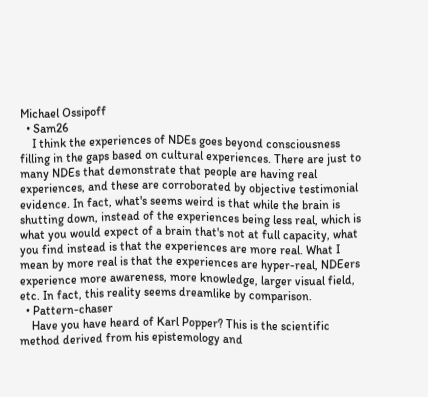Michael Ossipoff
  • Sam26
    I think the experiences of NDEs goes beyond consciousness filling in the gaps based on cultural experiences. There are just to many NDEs that demonstrate that people are having real experiences, and these are corroborated by objective testimonial evidence. In fact, what's seems weird is that while the brain is shutting down, instead of the experiences being less real, which is what you would expect of a brain that's not at full capacity, what you find instead is that the experiences are more real. What I mean by more real is that the experiences are hyper-real, NDEers experience more awareness, more knowledge, larger visual field, etc. In fact, this reality seems dreamlike by comparison.
  • Pattern-chaser
    Have you have heard of Karl Popper? This is the scientific method derived from his epistemology and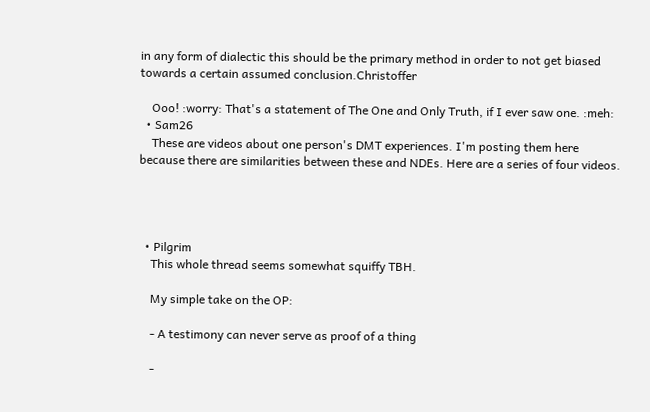in any form of dialectic this should be the primary method in order to not get biased towards a certain assumed conclusion.Christoffer

    Ooo! :worry: That's a statement of The One and Only Truth, if I ever saw one. :meh:
  • Sam26
    These are videos about one person's DMT experiences. I'm posting them here because there are similarities between these and NDEs. Here are a series of four videos.




  • Pilgrim
    This whole thread seems somewhat squiffy TBH.

    My simple take on the OP:

    - A testimony can never serve as proof of a thing

    -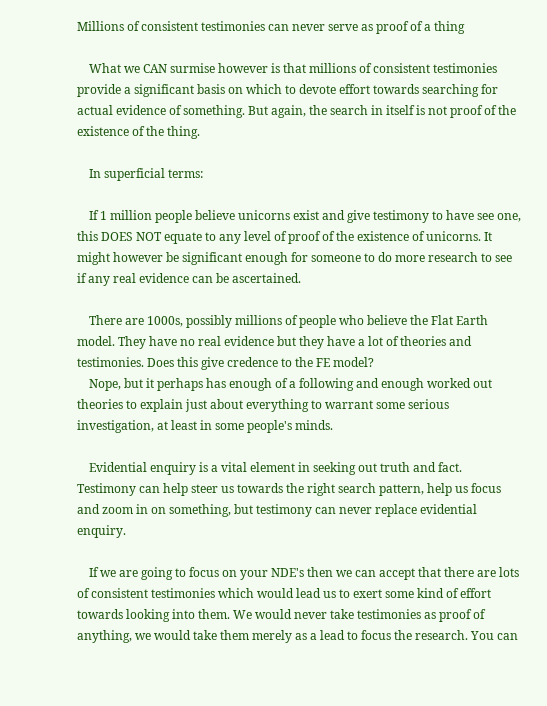Millions of consistent testimonies can never serve as proof of a thing

    What we CAN surmise however is that millions of consistent testimonies provide a significant basis on which to devote effort towards searching for actual evidence of something. But again, the search in itself is not proof of the existence of the thing.

    In superficial terms:

    If 1 million people believe unicorns exist and give testimony to have see one, this DOES NOT equate to any level of proof of the existence of unicorns. It might however be significant enough for someone to do more research to see if any real evidence can be ascertained.

    There are 1000s, possibly millions of people who believe the Flat Earth model. They have no real evidence but they have a lot of theories and testimonies. Does this give credence to the FE model?
    Nope, but it perhaps has enough of a following and enough worked out theories to explain just about everything to warrant some serious investigation, at least in some people's minds.

    Evidential enquiry is a vital element in seeking out truth and fact. Testimony can help steer us towards the right search pattern, help us focus and zoom in on something, but testimony can never replace evidential enquiry.

    If we are going to focus on your NDE's then we can accept that there are lots of consistent testimonies which would lead us to exert some kind of effort towards looking into them. We would never take testimonies as proof of anything, we would take them merely as a lead to focus the research. You can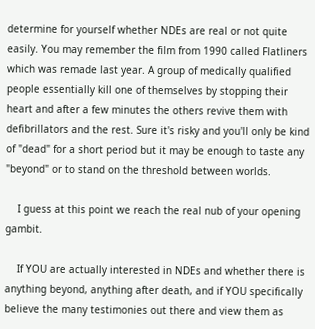determine for yourself whether NDEs are real or not quite easily. You may remember the film from 1990 called Flatliners which was remade last year. A group of medically qualified people essentially kill one of themselves by stopping their heart and after a few minutes the others revive them with defibrillators and the rest. Sure it's risky and you'll only be kind of "dead" for a short period but it may be enough to taste any "beyond" or to stand on the threshold between worlds.

    I guess at this point we reach the real nub of your opening gambit.

    If YOU are actually interested in NDEs and whether there is anything beyond, anything after death, and if YOU specifically believe the many testimonies out there and view them as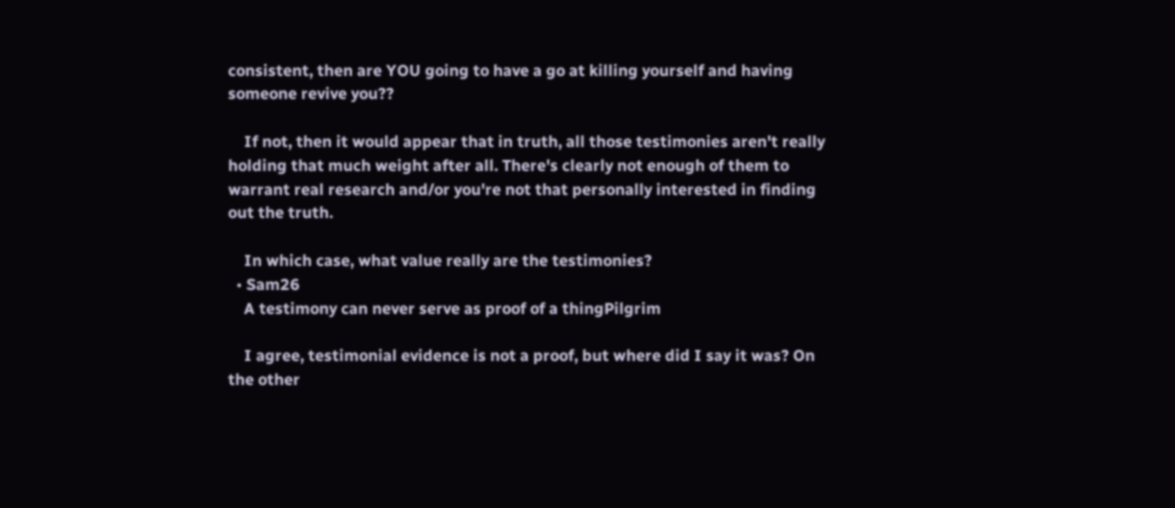consistent, then are YOU going to have a go at killing yourself and having someone revive you??

    If not, then it would appear that in truth, all those testimonies aren't really holding that much weight after all. There's clearly not enough of them to warrant real research and/or you're not that personally interested in finding out the truth.

    In which case, what value really are the testimonies?
  • Sam26
    A testimony can never serve as proof of a thingPilgrim

    I agree, testimonial evidence is not a proof, but where did I say it was? On the other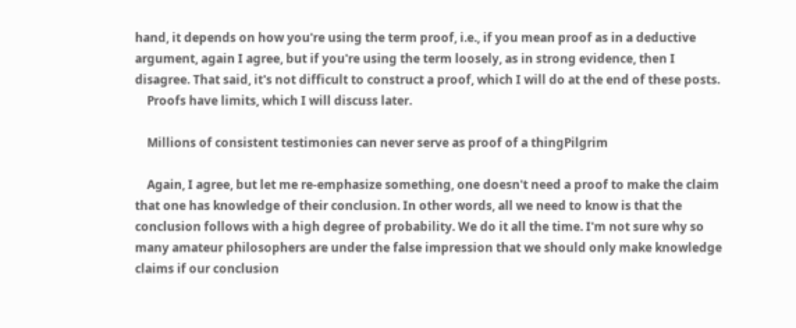hand, it depends on how you're using the term proof, i.e., if you mean proof as in a deductive argument, again I agree, but if you're using the term loosely, as in strong evidence, then I disagree. That said, it's not difficult to construct a proof, which I will do at the end of these posts.
    Proofs have limits, which I will discuss later.

    Millions of consistent testimonies can never serve as proof of a thingPilgrim

    Again, I agree, but let me re-emphasize something, one doesn't need a proof to make the claim that one has knowledge of their conclusion. In other words, all we need to know is that the conclusion follows with a high degree of probability. We do it all the time. I'm not sure why so many amateur philosophers are under the false impression that we should only make knowledge claims if our conclusion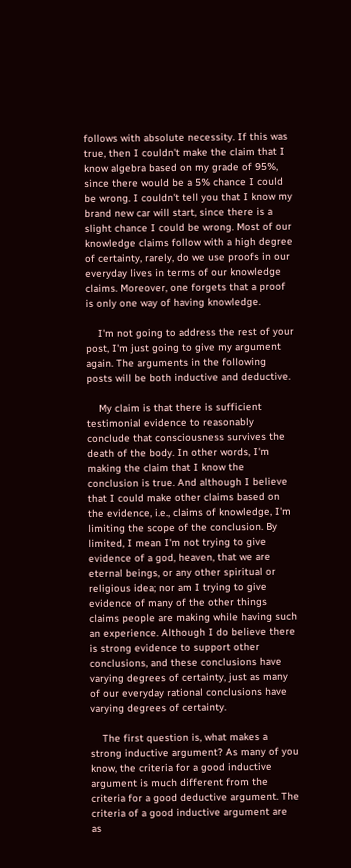follows with absolute necessity. If this was true, then I couldn't make the claim that I know algebra based on my grade of 95%, since there would be a 5% chance I could be wrong. I couldn't tell you that I know my brand new car will start, since there is a slight chance I could be wrong. Most of our knowledge claims follow with a high degree of certainty, rarely, do we use proofs in our everyday lives in terms of our knowledge claims. Moreover, one forgets that a proof is only one way of having knowledge.

    I'm not going to address the rest of your post, I'm just going to give my argument again. The arguments in the following posts will be both inductive and deductive.

    My claim is that there is sufficient testimonial evidence to reasonably conclude that consciousness survives the death of the body. In other words, I'm making the claim that I know the conclusion is true. And although I believe that I could make other claims based on the evidence, i.e., claims of knowledge, I'm limiting the scope of the conclusion. By limited, I mean I'm not trying to give evidence of a god, heaven, that we are eternal beings, or any other spiritual or religious idea; nor am I trying to give evidence of many of the other things claims people are making while having such an experience. Although I do believe there is strong evidence to support other conclusions, and these conclusions have varying degrees of certainty, just as many of our everyday rational conclusions have varying degrees of certainty.

    The first question is, what makes a strong inductive argument? As many of you know, the criteria for a good inductive argument is much different from the criteria for a good deductive argument. The criteria of a good inductive argument are as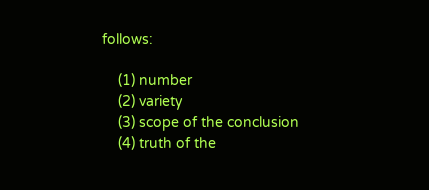follows:

    (1) number
    (2) variety
    (3) scope of the conclusion
    (4) truth of the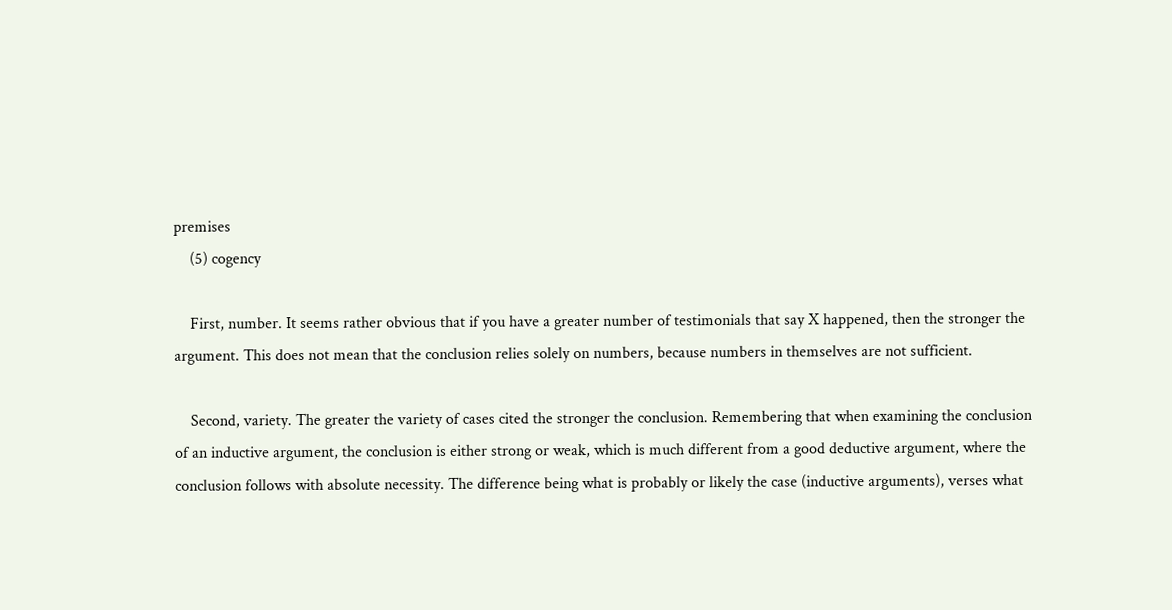premises
    (5) cogency

    First, number. It seems rather obvious that if you have a greater number of testimonials that say X happened, then the stronger the argument. This does not mean that the conclusion relies solely on numbers, because numbers in themselves are not sufficient.

    Second, variety. The greater the variety of cases cited the stronger the conclusion. Remembering that when examining the conclusion of an inductive argument, the conclusion is either strong or weak, which is much different from a good deductive argument, where the conclusion follows with absolute necessity. The difference being what is probably or likely the case (inductive arguments), verses what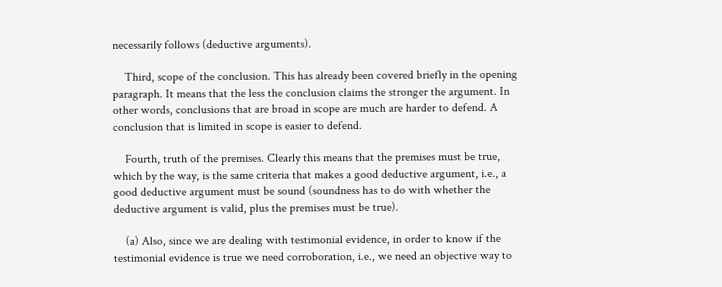necessarily follows (deductive arguments).

    Third, scope of the conclusion. This has already been covered briefly in the opening paragraph. It means that the less the conclusion claims the stronger the argument. In other words, conclusions that are broad in scope are much are harder to defend. A conclusion that is limited in scope is easier to defend.

    Fourth, truth of the premises. Clearly this means that the premises must be true, which by the way, is the same criteria that makes a good deductive argument, i.e., a good deductive argument must be sound (soundness has to do with whether the deductive argument is valid, plus the premises must be true).

    (a) Also, since we are dealing with testimonial evidence, in order to know if the testimonial evidence is true we need corroboration, i.e., we need an objective way to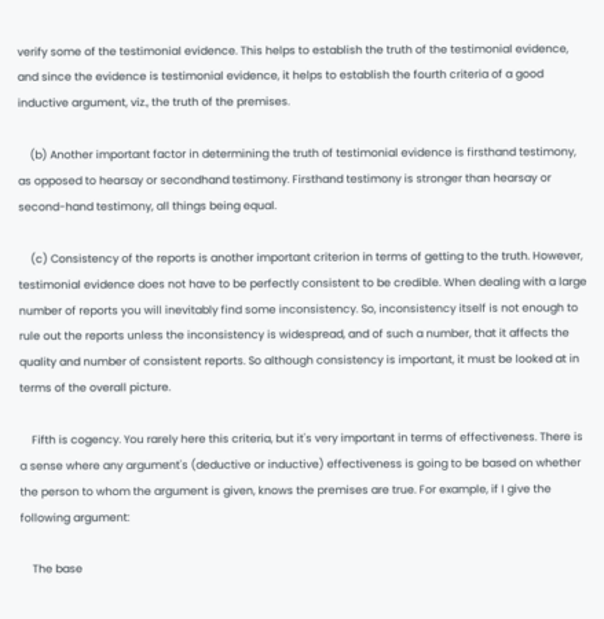verify some of the testimonial evidence. This helps to establish the truth of the testimonial evidence, and since the evidence is testimonial evidence, it helps to establish the fourth criteria of a good inductive argument, viz., the truth of the premises.

    (b) Another important factor in determining the truth of testimonial evidence is firsthand testimony, as opposed to hearsay or secondhand testimony. Firsthand testimony is stronger than hearsay or second-hand testimony, all things being equal.

    (c) Consistency of the reports is another important criterion in terms of getting to the truth. However, testimonial evidence does not have to be perfectly consistent to be credible. When dealing with a large number of reports you will inevitably find some inconsistency. So, inconsistency itself is not enough to rule out the reports unless the inconsistency is widespread, and of such a number, that it affects the quality and number of consistent reports. So although consistency is important, it must be looked at in terms of the overall picture.

    Fifth is cogency. You rarely here this criteria, but it's very important in terms of effectiveness. There is a sense where any argument's (deductive or inductive) effectiveness is going to be based on whether the person to whom the argument is given, knows the premises are true. For example, if I give the following argument:

    The base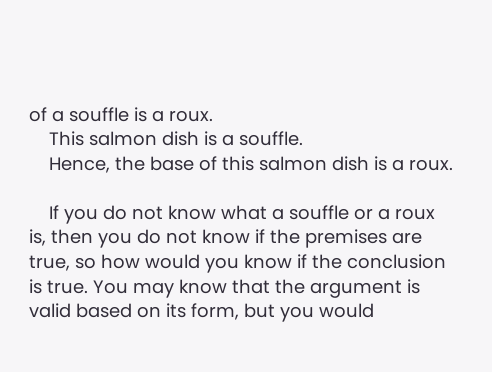of a souffle is a roux.
    This salmon dish is a souffle.
    Hence, the base of this salmon dish is a roux.

    If you do not know what a souffle or a roux is, then you do not know if the premises are true, so how would you know if the conclusion is true. You may know that the argument is valid based on its form, but you would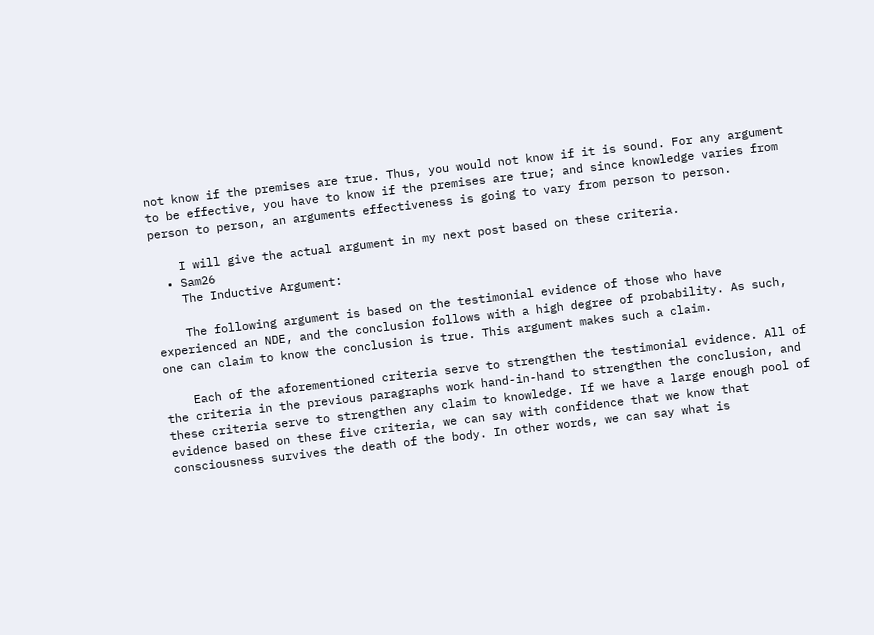not know if the premises are true. Thus, you would not know if it is sound. For any argument to be effective, you have to know if the premises are true; and since knowledge varies from person to person, an arguments effectiveness is going to vary from person to person.

    I will give the actual argument in my next post based on these criteria.
  • Sam26
    The Inductive Argument:

    The following argument is based on the testimonial evidence of those who have experienced an NDE, and the conclusion follows with a high degree of probability. As such, one can claim to know the conclusion is true. This argument makes such a claim.

    Each of the aforementioned criteria serve to strengthen the testimonial evidence. All of the criteria in the previous paragraphs work hand-in-hand to strengthen the conclusion, and these criteria serve to strengthen any claim to knowledge. If we have a large enough pool of evidence based on these five criteria, we can say with confidence that we know that consciousness survives the death of the body. In other words, we can say what is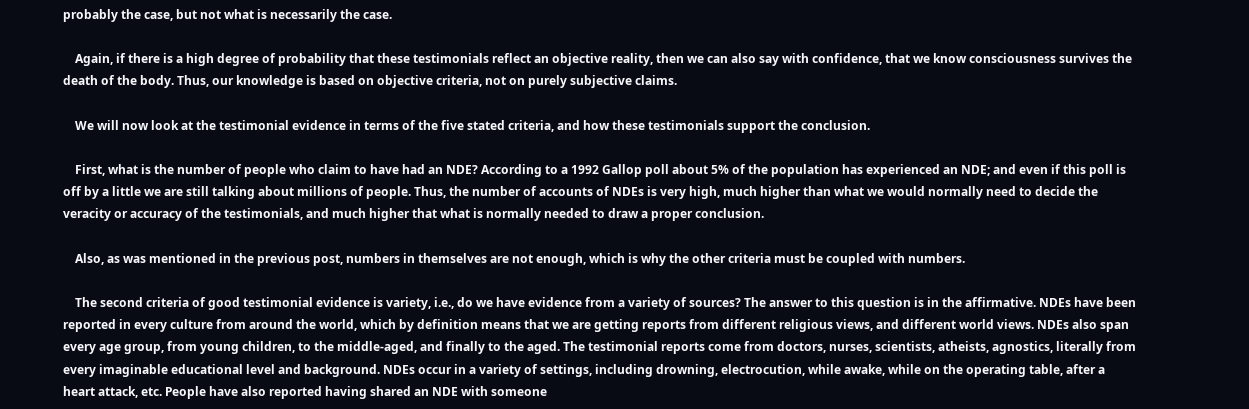probably the case, but not what is necessarily the case.

    Again, if there is a high degree of probability that these testimonials reflect an objective reality, then we can also say with confidence, that we know consciousness survives the death of the body. Thus, our knowledge is based on objective criteria, not on purely subjective claims.

    We will now look at the testimonial evidence in terms of the five stated criteria, and how these testimonials support the conclusion.

    First, what is the number of people who claim to have had an NDE? According to a 1992 Gallop poll about 5% of the population has experienced an NDE; and even if this poll is off by a little we are still talking about millions of people. Thus, the number of accounts of NDEs is very high, much higher than what we would normally need to decide the veracity or accuracy of the testimonials, and much higher that what is normally needed to draw a proper conclusion.

    Also, as was mentioned in the previous post, numbers in themselves are not enough, which is why the other criteria must be coupled with numbers.

    The second criteria of good testimonial evidence is variety, i.e., do we have evidence from a variety of sources? The answer to this question is in the affirmative. NDEs have been reported in every culture from around the world, which by definition means that we are getting reports from different religious views, and different world views. NDEs also span every age group, from young children, to the middle-aged, and finally to the aged. The testimonial reports come from doctors, nurses, scientists, atheists, agnostics, literally from every imaginable educational level and background. NDEs occur in a variety of settings, including drowning, electrocution, while awake, while on the operating table, after a heart attack, etc. People have also reported having shared an NDE with someone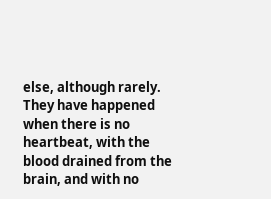else, although rarely. They have happened when there is no heartbeat, with the blood drained from the brain, and with no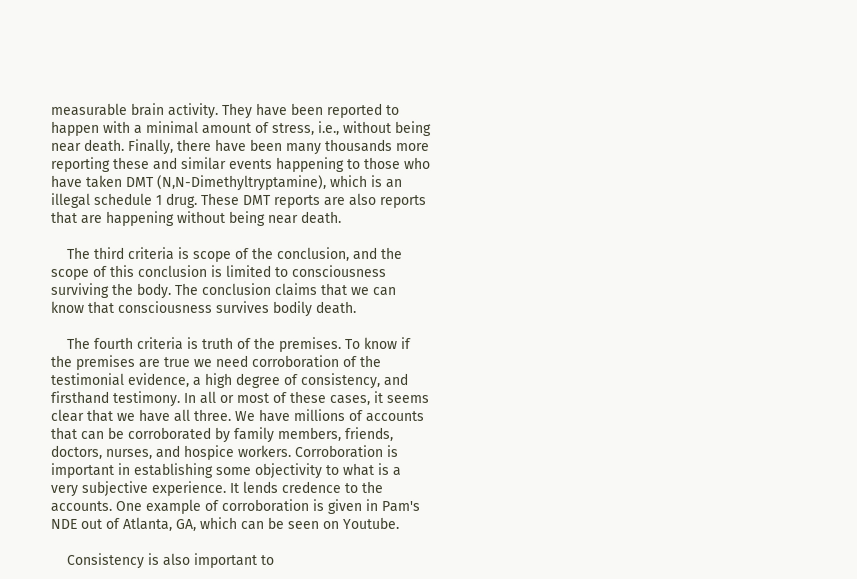measurable brain activity. They have been reported to happen with a minimal amount of stress, i.e., without being near death. Finally, there have been many thousands more reporting these and similar events happening to those who have taken DMT (N,N-Dimethyltryptamine), which is an illegal schedule 1 drug. These DMT reports are also reports that are happening without being near death.

    The third criteria is scope of the conclusion, and the scope of this conclusion is limited to consciousness surviving the body. The conclusion claims that we can know that consciousness survives bodily death.

    The fourth criteria is truth of the premises. To know if the premises are true we need corroboration of the testimonial evidence, a high degree of consistency, and firsthand testimony. In all or most of these cases, it seems clear that we have all three. We have millions of accounts that can be corroborated by family members, friends, doctors, nurses, and hospice workers. Corroboration is important in establishing some objectivity to what is a very subjective experience. It lends credence to the accounts. One example of corroboration is given in Pam's NDE out of Atlanta, GA, which can be seen on Youtube.

    Consistency is also important to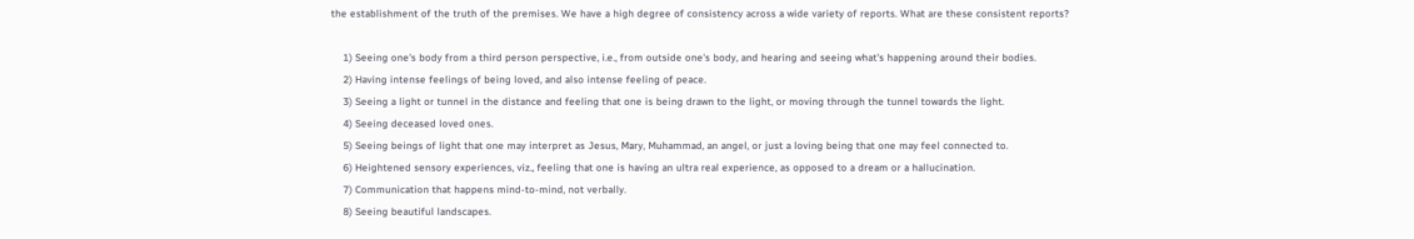the establishment of the truth of the premises. We have a high degree of consistency across a wide variety of reports. What are these consistent reports?

    1) Seeing one's body from a third person perspective, i.e., from outside one's body, and hearing and seeing what's happening around their bodies.
    2) Having intense feelings of being loved, and also intense feeling of peace.
    3) Seeing a light or tunnel in the distance and feeling that one is being drawn to the light, or moving through the tunnel towards the light.
    4) Seeing deceased loved ones.
    5) Seeing beings of light that one may interpret as Jesus, Mary, Muhammad, an angel, or just a loving being that one may feel connected to.
    6) Heightened sensory experiences, viz., feeling that one is having an ultra real experience, as opposed to a dream or a hallucination.
    7) Communication that happens mind-to-mind, not verbally.
    8) Seeing beautiful landscapes.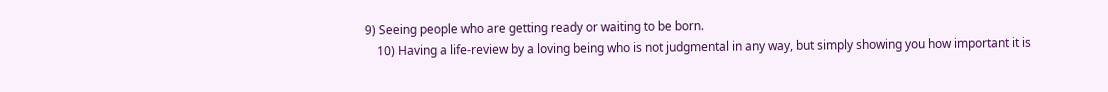9) Seeing people who are getting ready or waiting to be born.
    10) Having a life-review by a loving being who is not judgmental in any way, but simply showing you how important it is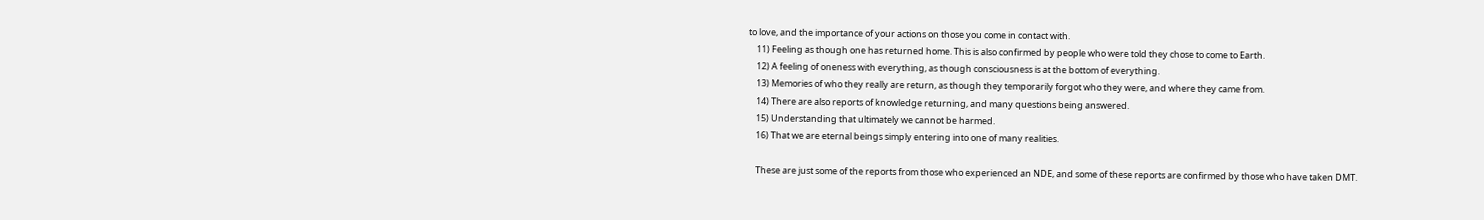to love, and the importance of your actions on those you come in contact with.
    11) Feeling as though one has returned home. This is also confirmed by people who were told they chose to come to Earth.
    12) A feeling of oneness with everything, as though consciousness is at the bottom of everything.
    13) Memories of who they really are return, as though they temporarily forgot who they were, and where they came from.
    14) There are also reports of knowledge returning, and many questions being answered.
    15) Understanding that ultimately we cannot be harmed.
    16) That we are eternal beings simply entering into one of many realities.

    These are just some of the reports from those who experienced an NDE, and some of these reports are confirmed by those who have taken DMT.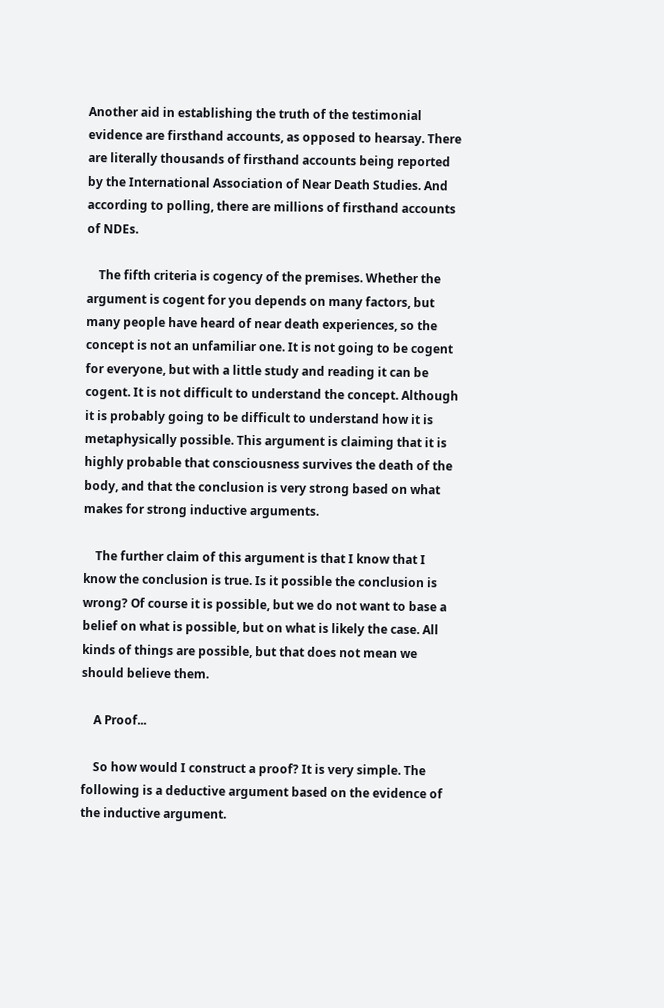Another aid in establishing the truth of the testimonial evidence are firsthand accounts, as opposed to hearsay. There are literally thousands of firsthand accounts being reported by the International Association of Near Death Studies. And according to polling, there are millions of firsthand accounts of NDEs.

    The fifth criteria is cogency of the premises. Whether the argument is cogent for you depends on many factors, but many people have heard of near death experiences, so the concept is not an unfamiliar one. It is not going to be cogent for everyone, but with a little study and reading it can be cogent. It is not difficult to understand the concept. Although it is probably going to be difficult to understand how it is metaphysically possible. This argument is claiming that it is highly probable that consciousness survives the death of the body, and that the conclusion is very strong based on what makes for strong inductive arguments.

    The further claim of this argument is that I know that I know the conclusion is true. Is it possible the conclusion is wrong? Of course it is possible, but we do not want to base a belief on what is possible, but on what is likely the case. All kinds of things are possible, but that does not mean we should believe them.

    A Proof...

    So how would I construct a proof? It is very simple. The following is a deductive argument based on the evidence of the inductive argument.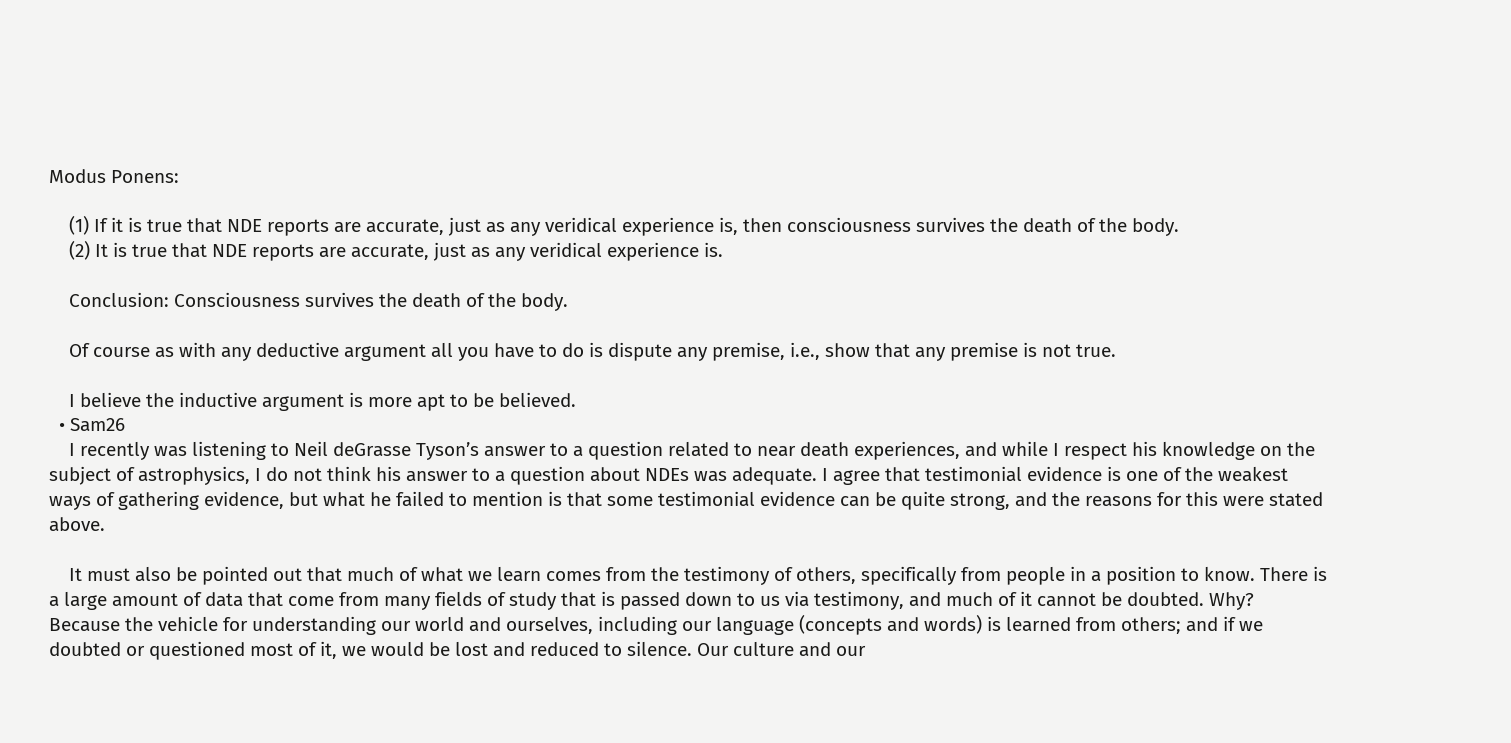Modus Ponens:

    (1) If it is true that NDE reports are accurate, just as any veridical experience is, then consciousness survives the death of the body.
    (2) It is true that NDE reports are accurate, just as any veridical experience is.

    Conclusion: Consciousness survives the death of the body.

    Of course as with any deductive argument all you have to do is dispute any premise, i.e., show that any premise is not true.

    I believe the inductive argument is more apt to be believed.
  • Sam26
    I recently was listening to Neil deGrasse Tyson’s answer to a question related to near death experiences, and while I respect his knowledge on the subject of astrophysics, I do not think his answer to a question about NDEs was adequate. I agree that testimonial evidence is one of the weakest ways of gathering evidence, but what he failed to mention is that some testimonial evidence can be quite strong, and the reasons for this were stated above.

    It must also be pointed out that much of what we learn comes from the testimony of others, specifically from people in a position to know. There is a large amount of data that come from many fields of study that is passed down to us via testimony, and much of it cannot be doubted. Why? Because the vehicle for understanding our world and ourselves, including our language (concepts and words) is learned from others; and if we doubted or questioned most of it, we would be lost and reduced to silence. Our culture and our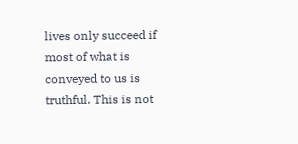lives only succeed if most of what is conveyed to us is truthful. This is not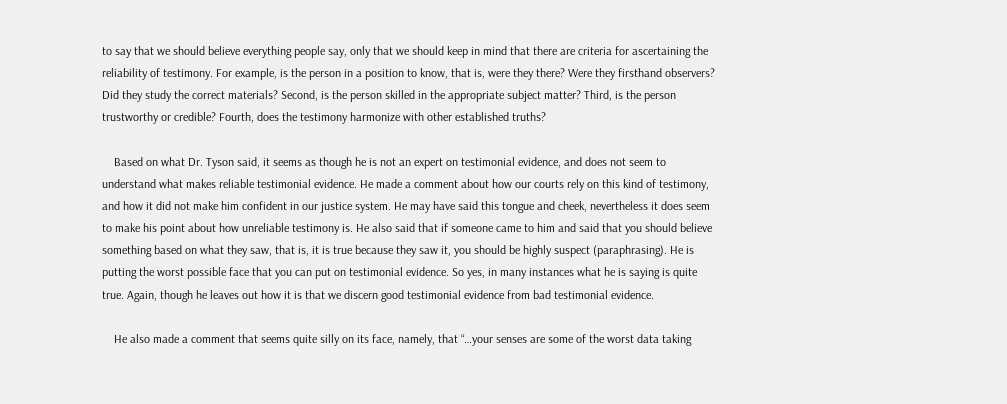to say that we should believe everything people say, only that we should keep in mind that there are criteria for ascertaining the reliability of testimony. For example, is the person in a position to know, that is, were they there? Were they firsthand observers? Did they study the correct materials? Second, is the person skilled in the appropriate subject matter? Third, is the person trustworthy or credible? Fourth, does the testimony harmonize with other established truths?

    Based on what Dr. Tyson said, it seems as though he is not an expert on testimonial evidence, and does not seem to understand what makes reliable testimonial evidence. He made a comment about how our courts rely on this kind of testimony, and how it did not make him confident in our justice system. He may have said this tongue and cheek, nevertheless it does seem to make his point about how unreliable testimony is. He also said that if someone came to him and said that you should believe something based on what they saw, that is, it is true because they saw it, you should be highly suspect (paraphrasing). He is putting the worst possible face that you can put on testimonial evidence. So yes, in many instances what he is saying is quite true. Again, though he leaves out how it is that we discern good testimonial evidence from bad testimonial evidence.

    He also made a comment that seems quite silly on its face, namely, that “…your senses are some of the worst data taking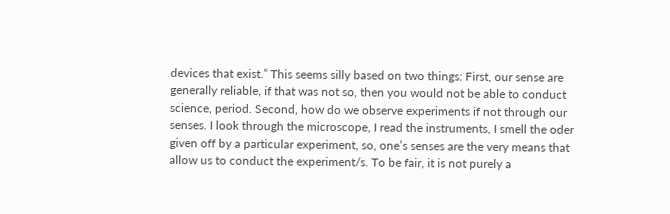devices that exist.” This seems silly based on two things: First, our sense are generally reliable, if that was not so, then you would not be able to conduct science, period. Second, how do we observe experiments if not through our senses. I look through the microscope, I read the instruments, I smell the oder given off by a particular experiment, so, one’s senses are the very means that allow us to conduct the experiment/s. To be fair, it is not purely a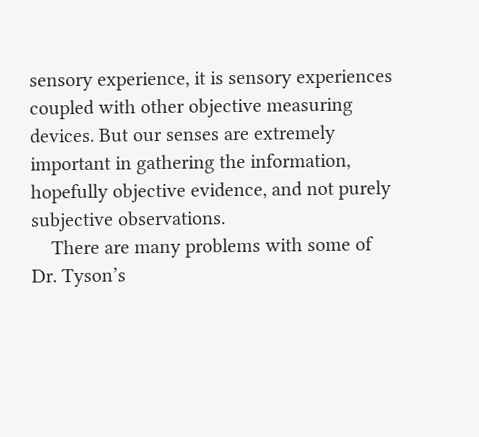sensory experience, it is sensory experiences coupled with other objective measuring devices. But our senses are extremely important in gathering the information, hopefully objective evidence, and not purely subjective observations.
    There are many problems with some of Dr. Tyson’s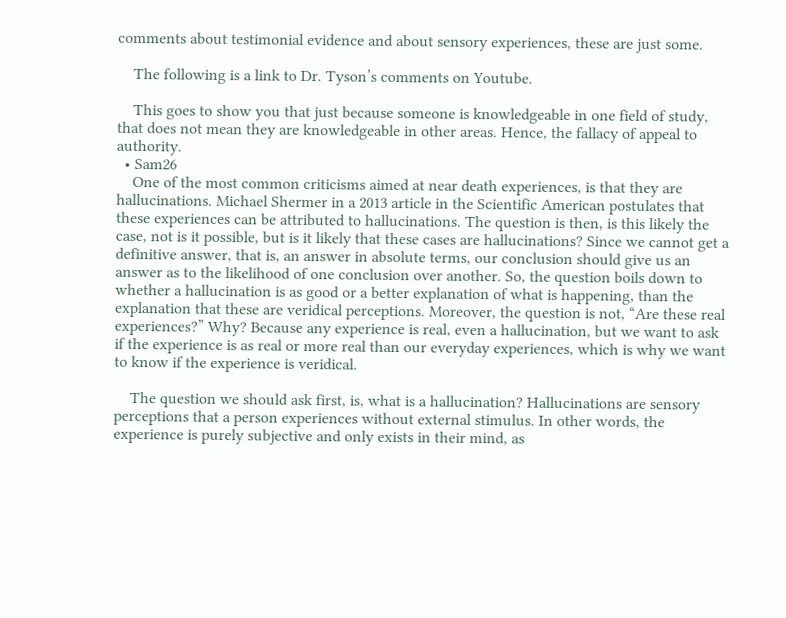comments about testimonial evidence and about sensory experiences, these are just some.

    The following is a link to Dr. Tyson’s comments on Youtube.

    This goes to show you that just because someone is knowledgeable in one field of study, that does not mean they are knowledgeable in other areas. Hence, the fallacy of appeal to authority.
  • Sam26
    One of the most common criticisms aimed at near death experiences, is that they are hallucinations. Michael Shermer in a 2013 article in the Scientific American postulates that these experiences can be attributed to hallucinations. The question is then, is this likely the case, not is it possible, but is it likely that these cases are hallucinations? Since we cannot get a definitive answer, that is, an answer in absolute terms, our conclusion should give us an answer as to the likelihood of one conclusion over another. So, the question boils down to whether a hallucination is as good or a better explanation of what is happening, than the explanation that these are veridical perceptions. Moreover, the question is not, “Are these real experiences?” Why? Because any experience is real, even a hallucination, but we want to ask if the experience is as real or more real than our everyday experiences, which is why we want to know if the experience is veridical.

    The question we should ask first, is, what is a hallucination? Hallucinations are sensory perceptions that a person experiences without external stimulus. In other words, the experience is purely subjective and only exists in their mind, as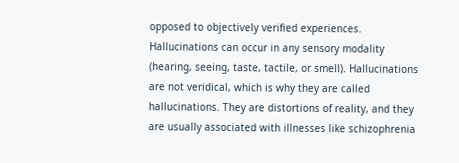opposed to objectively verified experiences. Hallucinations can occur in any sensory modality (hearing, seeing, taste, tactile, or smell). Hallucinations are not veridical, which is why they are called hallucinations. They are distortions of reality, and they are usually associated with illnesses like schizophrenia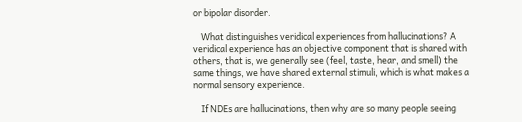or bipolar disorder.

    What distinguishes veridical experiences from hallucinations? A veridical experience has an objective component that is shared with others, that is, we generally see (feel, taste, hear, and smell) the same things, we have shared external stimuli, which is what makes a normal sensory experience.

    If NDEs are hallucinations, then why are so many people seeing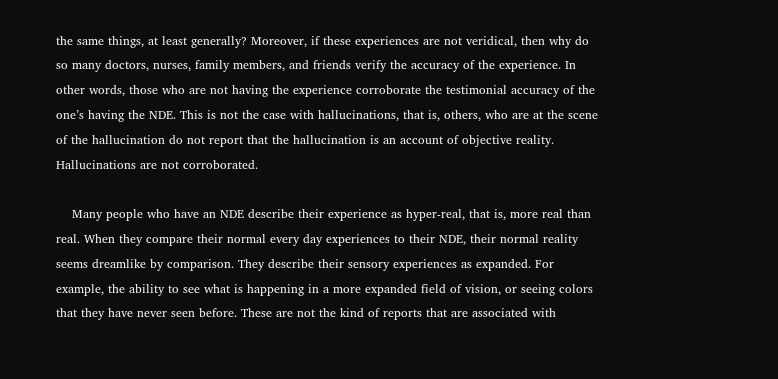the same things, at least generally? Moreover, if these experiences are not veridical, then why do so many doctors, nurses, family members, and friends verify the accuracy of the experience. In other words, those who are not having the experience corroborate the testimonial accuracy of the one’s having the NDE. This is not the case with hallucinations, that is, others, who are at the scene of the hallucination do not report that the hallucination is an account of objective reality. Hallucinations are not corroborated.

    Many people who have an NDE describe their experience as hyper-real, that is, more real than real. When they compare their normal every day experiences to their NDE, their normal reality seems dreamlike by comparison. They describe their sensory experiences as expanded. For example, the ability to see what is happening in a more expanded field of vision, or seeing colors that they have never seen before. These are not the kind of reports that are associated with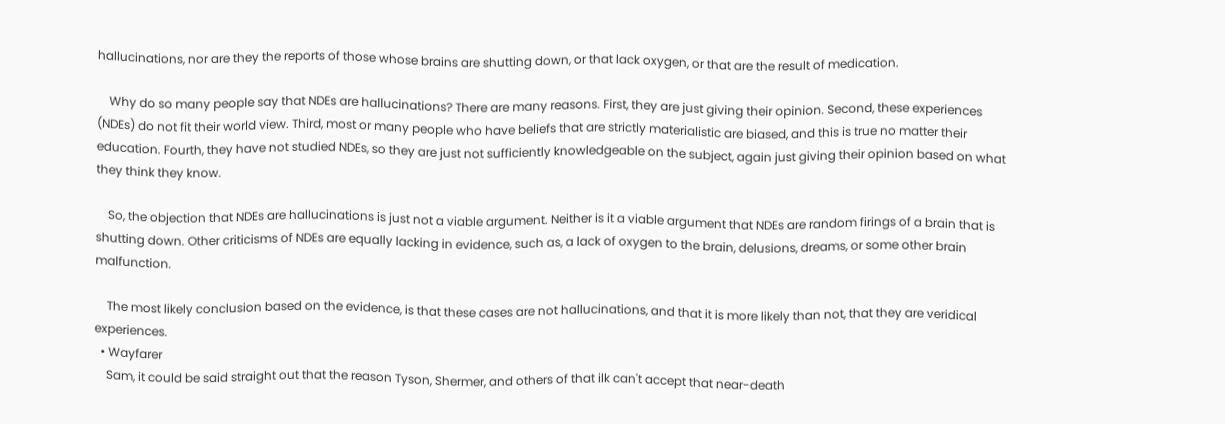hallucinations, nor are they the reports of those whose brains are shutting down, or that lack oxygen, or that are the result of medication.

    Why do so many people say that NDEs are hallucinations? There are many reasons. First, they are just giving their opinion. Second, these experiences (NDEs) do not fit their world view. Third, most or many people who have beliefs that are strictly materialistic are biased, and this is true no matter their education. Fourth, they have not studied NDEs, so they are just not sufficiently knowledgeable on the subject, again just giving their opinion based on what they think they know.

    So, the objection that NDEs are hallucinations is just not a viable argument. Neither is it a viable argument that NDEs are random firings of a brain that is shutting down. Other criticisms of NDEs are equally lacking in evidence, such as, a lack of oxygen to the brain, delusions, dreams, or some other brain malfunction.

    The most likely conclusion based on the evidence, is that these cases are not hallucinations, and that it is more likely than not, that they are veridical experiences.
  • Wayfarer
    Sam, it could be said straight out that the reason Tyson, Shermer, and others of that ilk can't accept that near-death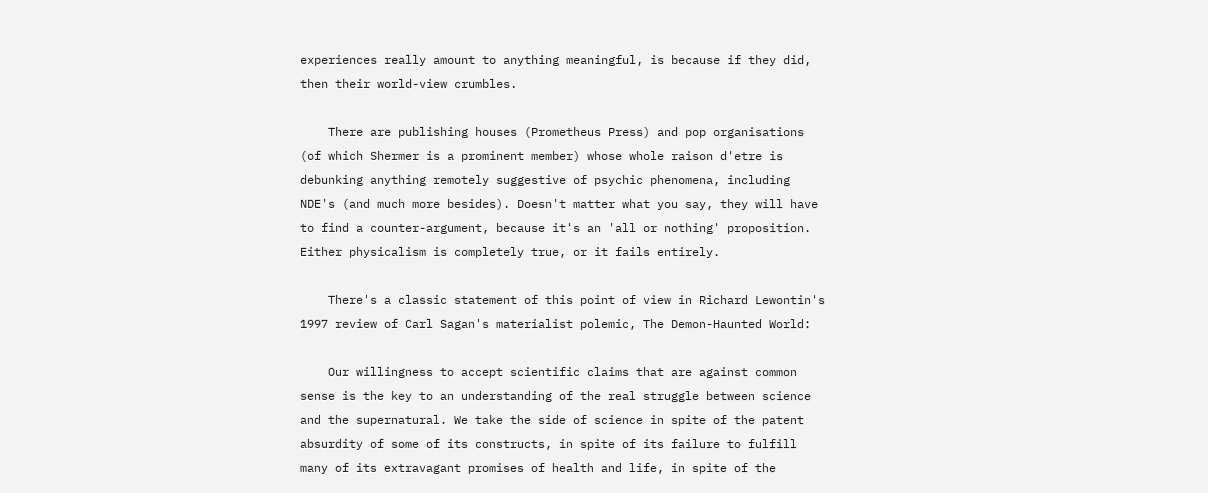experiences really amount to anything meaningful, is because if they did, then their world-view crumbles.

    There are publishing houses (Prometheus Press) and pop organisations (of which Shermer is a prominent member) whose whole raison d'etre is debunking anything remotely suggestive of psychic phenomena, including NDE's (and much more besides). Doesn't matter what you say, they will have to find a counter-argument, because it's an 'all or nothing' proposition. Either physicalism is completely true, or it fails entirely.

    There's a classic statement of this point of view in Richard Lewontin's 1997 review of Carl Sagan's materialist polemic, The Demon-Haunted World:

    Our willingness to accept scientific claims that are against common sense is the key to an understanding of the real struggle between science and the supernatural. We take the side of science in spite of the patent absurdity of some of its constructs, in spite of its failure to fulfill many of its extravagant promises of health and life, in spite of the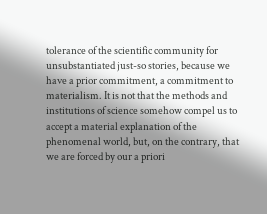tolerance of the scientific community for unsubstantiated just-so stories, because we have a prior commitment, a commitment to materialism. It is not that the methods and institutions of science somehow compel us to accept a material explanation of the phenomenal world, but, on the contrary, that we are forced by our a priori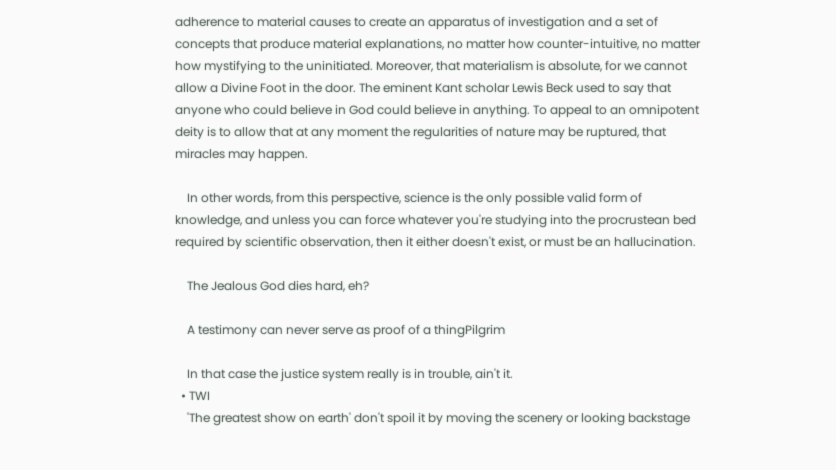adherence to material causes to create an apparatus of investigation and a set of concepts that produce material explanations, no matter how counter-intuitive, no matter how mystifying to the uninitiated. Moreover, that materialism is absolute, for we cannot allow a Divine Foot in the door. The eminent Kant scholar Lewis Beck used to say that anyone who could believe in God could believe in anything. To appeal to an omnipotent deity is to allow that at any moment the regularities of nature may be ruptured, that miracles may happen.

    In other words, from this perspective, science is the only possible valid form of knowledge, and unless you can force whatever you're studying into the procrustean bed required by scientific observation, then it either doesn't exist, or must be an hallucination.

    The Jealous God dies hard, eh?

    A testimony can never serve as proof of a thingPilgrim

    In that case the justice system really is in trouble, ain't it.
  • TWI
    'The greatest show on earth' don't spoil it by moving the scenery or looking backstage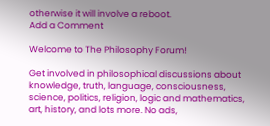otherwise it will involve a reboot.
Add a Comment

Welcome to The Philosophy Forum!

Get involved in philosophical discussions about knowledge, truth, language, consciousness, science, politics, religion, logic and mathematics, art, history, and lots more. No ads,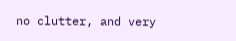no clutter, and very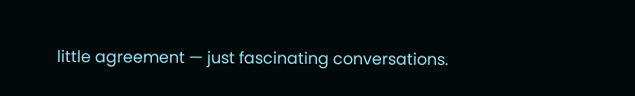little agreement — just fascinating conversations.